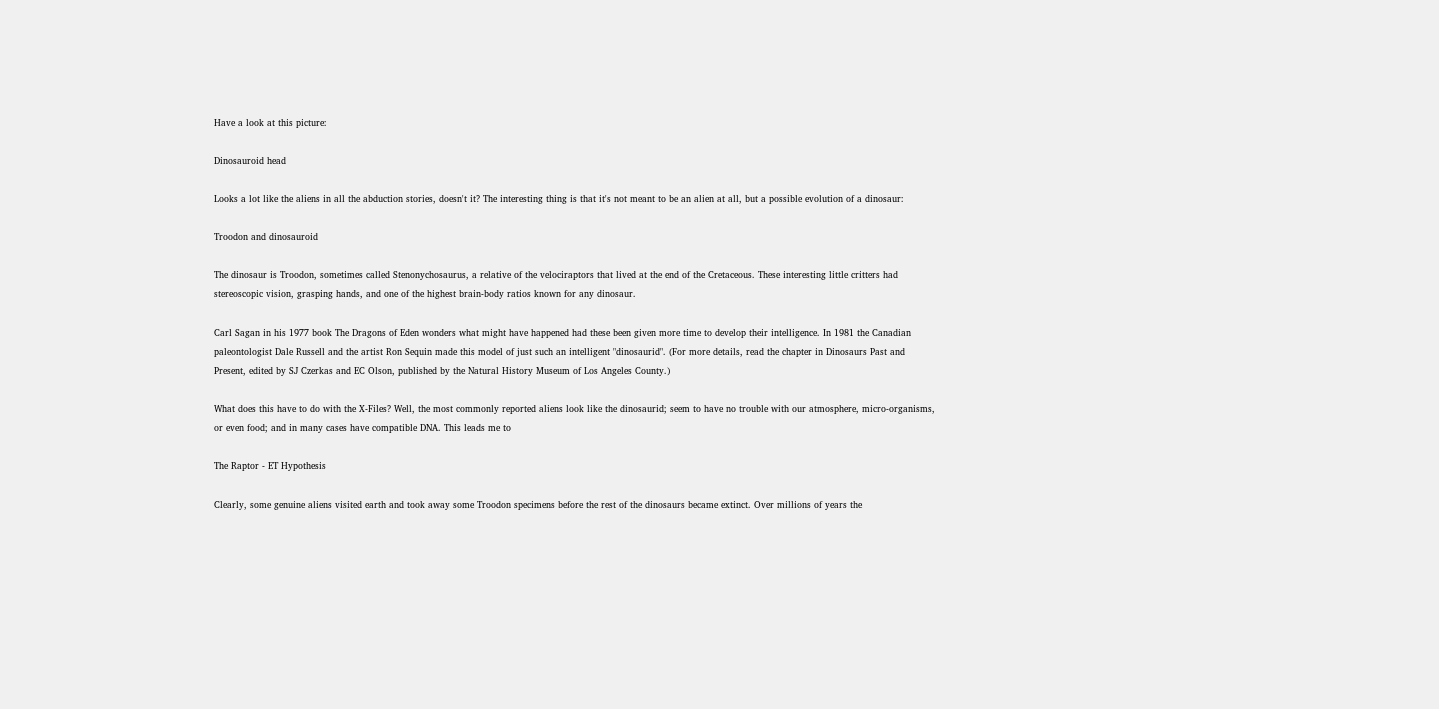Have a look at this picture:

Dinosauroid head

Looks a lot like the aliens in all the abduction stories, doesn't it? The interesting thing is that it's not meant to be an alien at all, but a possible evolution of a dinosaur:

Troodon and dinosauroid

The dinosaur is Troodon, sometimes called Stenonychosaurus, a relative of the velociraptors that lived at the end of the Cretaceous. These interesting little critters had stereoscopic vision, grasping hands, and one of the highest brain-body ratios known for any dinosaur.

Carl Sagan in his 1977 book The Dragons of Eden wonders what might have happened had these been given more time to develop their intelligence. In 1981 the Canadian paleontologist Dale Russell and the artist Ron Sequin made this model of just such an intelligent "dinosaurid". (For more details, read the chapter in Dinosaurs Past and Present, edited by SJ Czerkas and EC Olson, published by the Natural History Museum of Los Angeles County.)

What does this have to do with the X-Files? Well, the most commonly reported aliens look like the dinosaurid; seem to have no trouble with our atmosphere, micro-organisms, or even food; and in many cases have compatible DNA. This leads me to

The Raptor - ET Hypothesis

Clearly, some genuine aliens visited earth and took away some Troodon specimens before the rest of the dinosaurs became extinct. Over millions of years the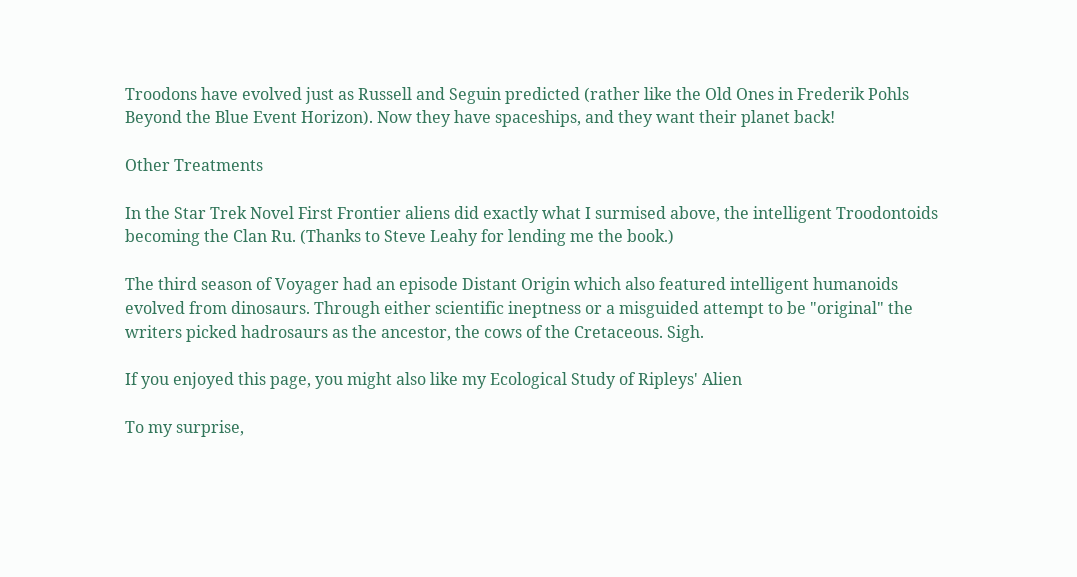Troodons have evolved just as Russell and Seguin predicted (rather like the Old Ones in Frederik Pohls Beyond the Blue Event Horizon). Now they have spaceships, and they want their planet back!

Other Treatments

In the Star Trek Novel First Frontier aliens did exactly what I surmised above, the intelligent Troodontoids becoming the Clan Ru. (Thanks to Steve Leahy for lending me the book.)

The third season of Voyager had an episode Distant Origin which also featured intelligent humanoids evolved from dinosaurs. Through either scientific ineptness or a misguided attempt to be "original" the writers picked hadrosaurs as the ancestor, the cows of the Cretaceous. Sigh.

If you enjoyed this page, you might also like my Ecological Study of Ripleys' Alien

To my surprise,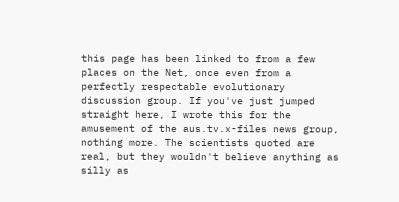this page has been linked to from a few places on the Net, once even from a perfectly respectable evolutionary discussion group. If you've just jumped straight here, I wrote this for the amusement of the aus.tv.x-files news group, nothing more. The scientists quoted are real, but they wouldn't believe anything as silly as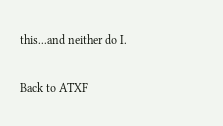this...and neither do I.

Back to ATXF